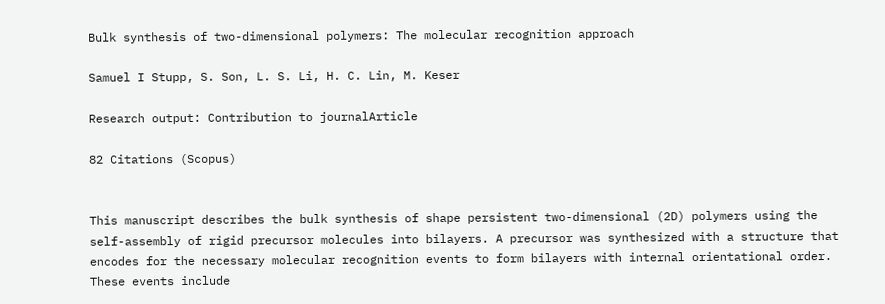Bulk synthesis of two-dimensional polymers: The molecular recognition approach

Samuel I Stupp, S. Son, L. S. Li, H. C. Lin, M. Keser

Research output: Contribution to journalArticle

82 Citations (Scopus)


This manuscript describes the bulk synthesis of shape persistent two-dimensional (2D) polymers using the self-assembly of rigid precursor molecules into bilayers. A precursor was synthesized with a structure that encodes for the necessary molecular recognition events to form bilayers with internal orientational order. These events include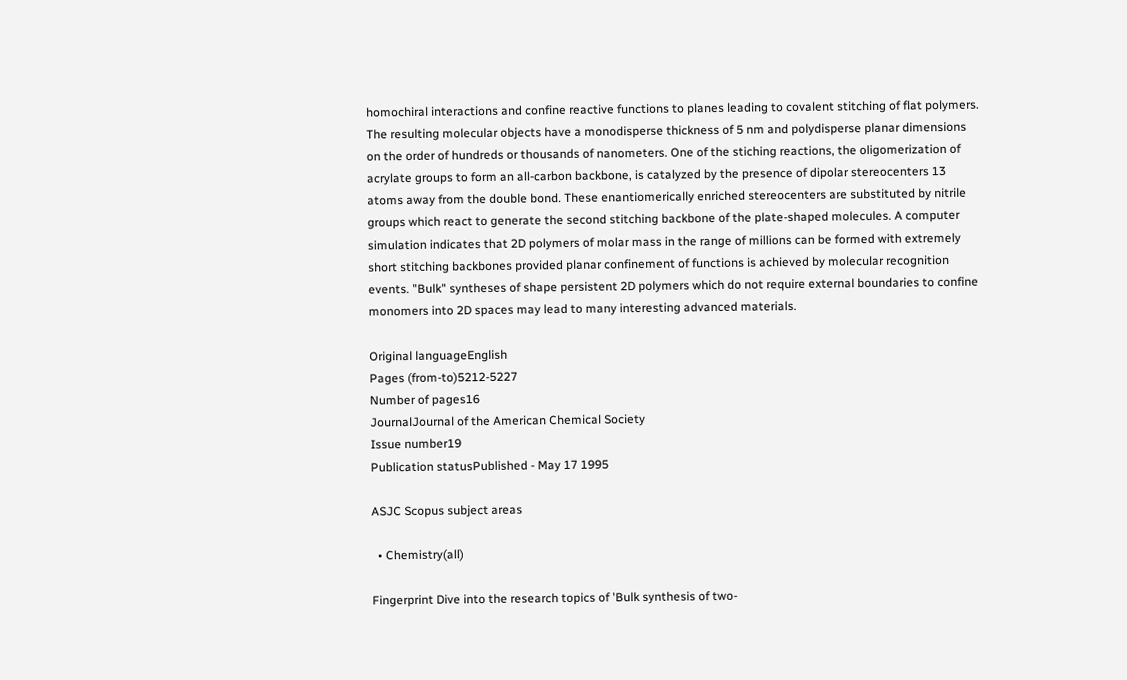homochiral interactions and confine reactive functions to planes leading to covalent stitching of flat polymers. The resulting molecular objects have a monodisperse thickness of 5 nm and polydisperse planar dimensions on the order of hundreds or thousands of nanometers. One of the stiching reactions, the oligomerization of acrylate groups to form an all-carbon backbone, is catalyzed by the presence of dipolar stereocenters 13 atoms away from the double bond. These enantiomerically enriched stereocenters are substituted by nitrile groups which react to generate the second stitching backbone of the plate-shaped molecules. A computer simulation indicates that 2D polymers of molar mass in the range of millions can be formed with extremely short stitching backbones provided planar confinement of functions is achieved by molecular recognition events. "Bulk" syntheses of shape persistent 2D polymers which do not require external boundaries to confine monomers into 2D spaces may lead to many interesting advanced materials.

Original languageEnglish
Pages (from-to)5212-5227
Number of pages16
JournalJournal of the American Chemical Society
Issue number19
Publication statusPublished - May 17 1995

ASJC Scopus subject areas

  • Chemistry(all)

Fingerprint Dive into the research topics of 'Bulk synthesis of two-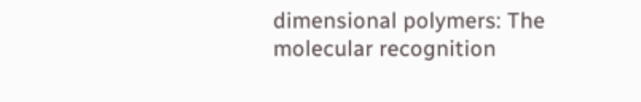dimensional polymers: The molecular recognition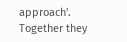approach'. Together they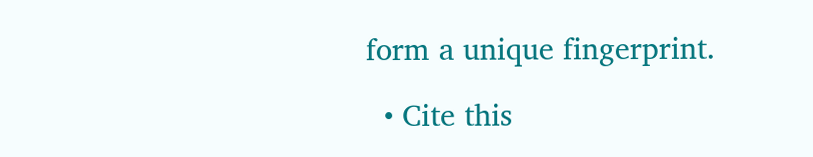form a unique fingerprint.

  • Cite this